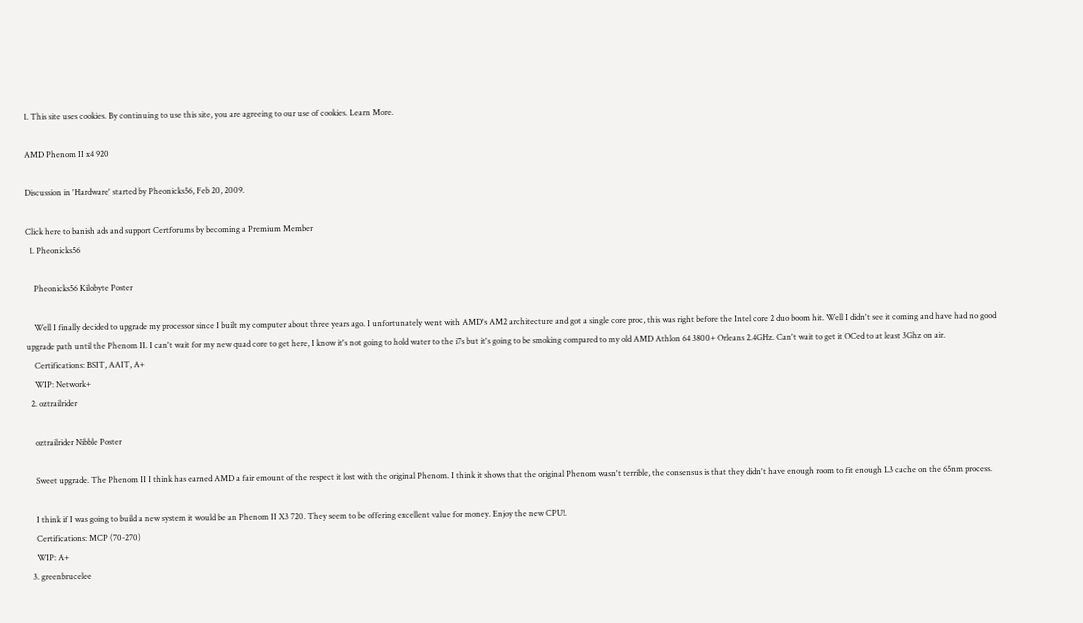1. This site uses cookies. By continuing to use this site, you are agreeing to our use of cookies. Learn More.

AMD Phenom II x4 920

Discussion in 'Hardware' started by Pheonicks56, Feb 20, 2009.

Click here to banish ads and support Certforums by becoming a Premium Member
  1. Pheonicks56

    Pheonicks56 Kilobyte Poster

    Well I finally decided to upgrade my processor since I built my computer about three years ago. I unfortunately went with AMD's AM2 architecture and got a single core proc, this was right before the Intel core 2 duo boom hit. Well I didn't see it coming and have had no good upgrade path until the Phenom II. I can't wait for my new quad core to get here, I know it's not going to hold water to the i7s but it's going to be smoking compared to my old AMD Athlon 64 3800+ Orleans 2.4GHz. Can't wait to get it OCed to at least 3Ghz on air.
    Certifications: BSIT, AAIT, A+
    WIP: Network+
  2. oztrailrider

    oztrailrider Nibble Poster

    Sweet upgrade. The Phenom II I think has earned AMD a fair emount of the respect it lost with the original Phenom. I think it shows that the original Phenom wasn't terrible, the consensus is that they didn't have enough room to fit enough L3 cache on the 65nm process.

    I think if I was going to build a new system it would be an Phenom II X3 720. They seem to be offering excellent value for money. Enjoy the new CPU!.
    Certifications: MCP (70-270)
    WIP: A+
  3. greenbrucelee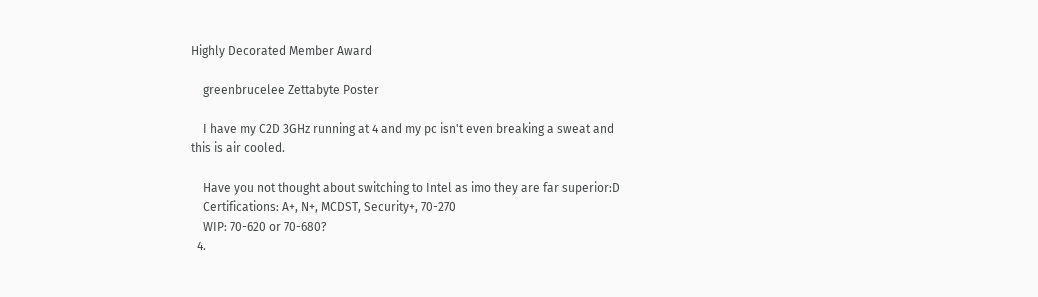Highly Decorated Member Award

    greenbrucelee Zettabyte Poster

    I have my C2D 3GHz running at 4 and my pc isn't even breaking a sweat and this is air cooled.

    Have you not thought about switching to Intel as imo they are far superior:D
    Certifications: A+, N+, MCDST, Security+, 70-270
    WIP: 70-620 or 70-680?
  4.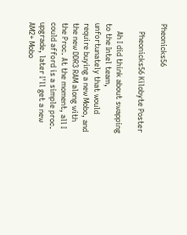Pheonicks56

    Pheonicks56 Kilobyte Poster

    Ah I did think about swapping to the Intel team, unfortunately that would require buying a new Mobo, and the new DDR3 RAM along with the Proc. At the moment, all I could afford is a simple proc. upgrade, later I'll get a new AM2+ Mobo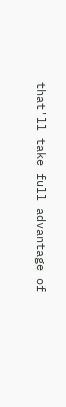that'll take full advantage of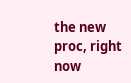the new proc, right now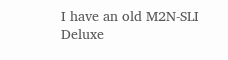I have an old M2N-SLI Deluxe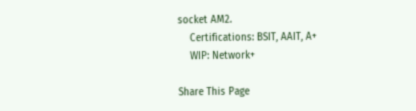socket AM2.
    Certifications: BSIT, AAIT, A+
    WIP: Network+

Share This Page